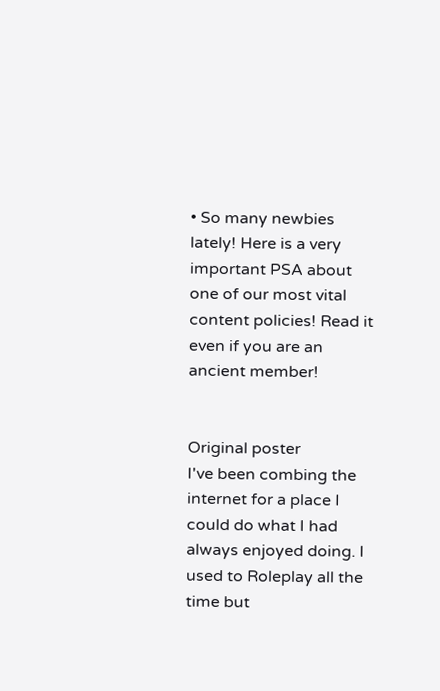• So many newbies lately! Here is a very important PSA about one of our most vital content policies! Read it even if you are an ancient member!


Original poster
I've been combing the internet for a place I could do what I had always enjoyed doing. I used to Roleplay all the time but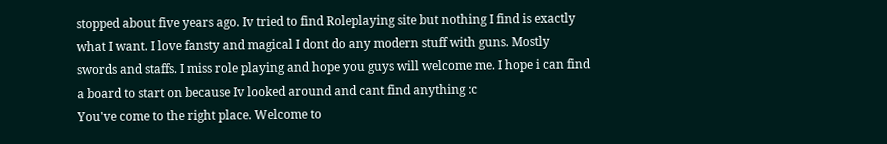stopped about five years ago. Iv tried to find Roleplaying site but nothing I find is exactly what I want. I love fansty and magical I dont do any modern stuff with guns. Mostly swords and staffs. I miss role playing and hope you guys will welcome me. I hope i can find a board to start on because Iv looked around and cant find anything :c
You've come to the right place. Welcome to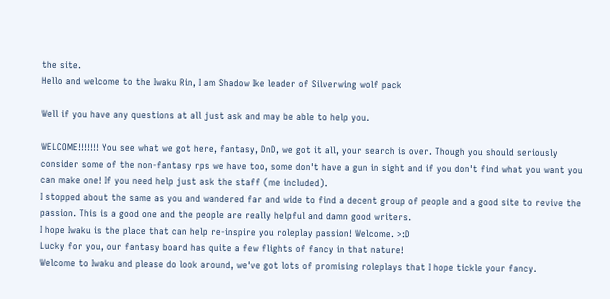the site.
Hello and welcome to the Iwaku Rin, I am Shadow Ike leader of Silverwing wolf pack

Well if you have any questions at all just ask and may be able to help you.

WELCOME!!!!!!! You see what we got here, fantasy, DnD, we got it all, your search is over. Though you should seriously consider some of the non-fantasy rps we have too, some don't have a gun in sight and if you don't find what you want you can make one! If you need help just ask the staff (me included).
I stopped about the same as you and wandered far and wide to find a decent group of people and a good site to revive the passion. This is a good one and the people are really helpful and damn good writers.
I hope Iwaku is the place that can help re-inspire you roleplay passion! Welcome. >:D
Lucky for you, our fantasy board has quite a few flights of fancy in that nature!
Welcome to Iwaku and please do look around, we've got lots of promising roleplays that I hope tickle your fancy.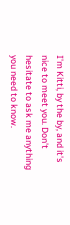I'm Kitti, by the by, and it's nice to meet you. Don't hesitate to ask me anything you need to know.